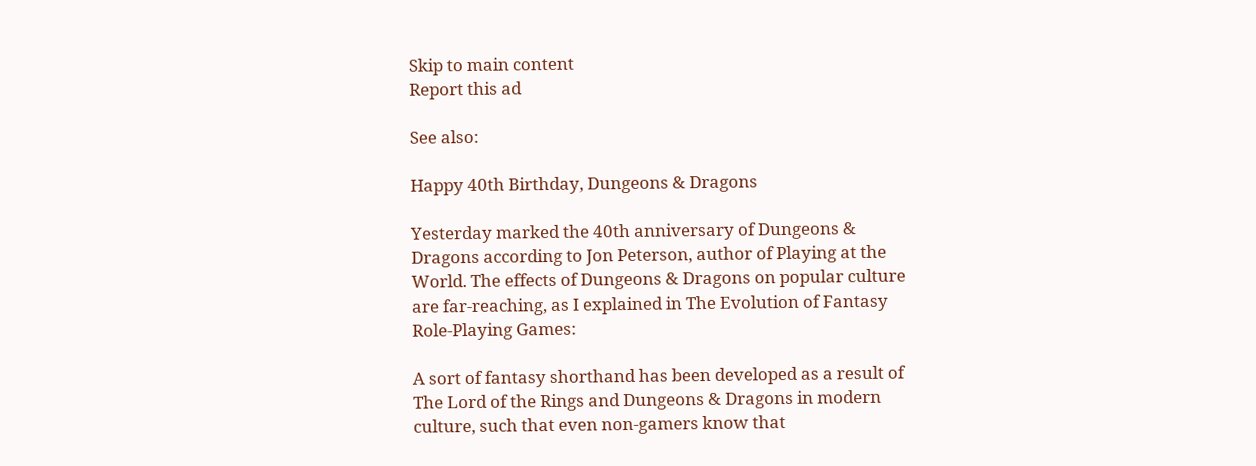Skip to main content
Report this ad

See also:

Happy 40th Birthday, Dungeons & Dragons

Yesterday marked the 40th anniversary of Dungeons & Dragons according to Jon Peterson, author of Playing at the World. The effects of Dungeons & Dragons on popular culture are far-reaching, as I explained in The Evolution of Fantasy Role-Playing Games:

A sort of fantasy shorthand has been developed as a result of The Lord of the Rings and Dungeons & Dragons in modern culture, such that even non-gamers know that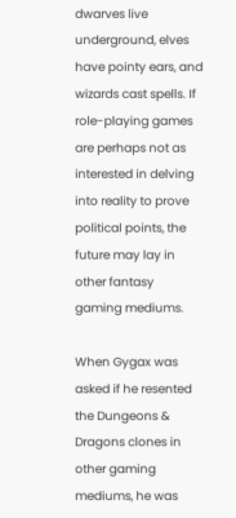dwarves live underground, elves have pointy ears, and wizards cast spells. If role-playing games are perhaps not as interested in delving into reality to prove political points, the future may lay in other fantasy gaming mediums.

When Gygax was asked if he resented the Dungeons & Dragons clones in other gaming mediums, he was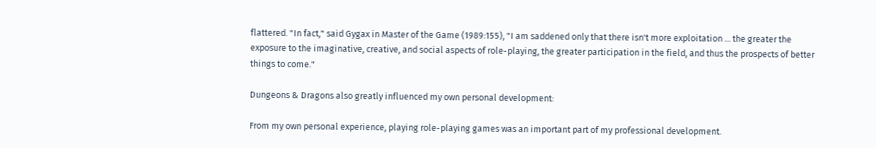flattered. "In fact," said Gygax in Master of the Game (1989:155), "I am saddened only that there isn't more exploitation ... the greater the exposure to the imaginative, creative, and social aspects of role-playing, the greater participation in the field, and thus the prospects of better things to come."

Dungeons & Dragons also greatly influenced my own personal development:

From my own personal experience, playing role-playing games was an important part of my professional development.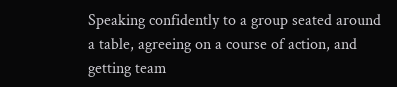Speaking confidently to a group seated around a table, agreeing on a course of action, and getting team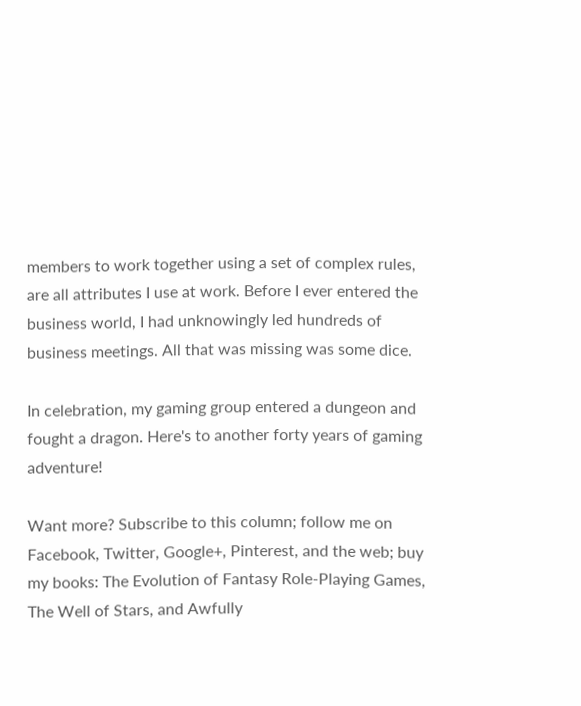members to work together using a set of complex rules, are all attributes I use at work. Before I ever entered the business world, I had unknowingly led hundreds of business meetings. All that was missing was some dice.

In celebration, my gaming group entered a dungeon and fought a dragon. Here's to another forty years of gaming adventure!

Want more? Subscribe to this column; follow me on Facebook, Twitter, Google+, Pinterest, and the web; buy my books: The Evolution of Fantasy Role-Playing Games, The Well of Stars, and Awfully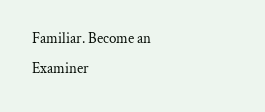Familiar. Become an Examiner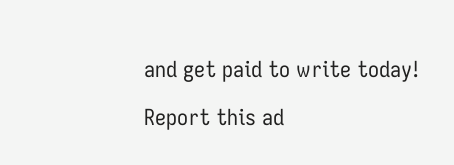and get paid to write today!

Report this ad